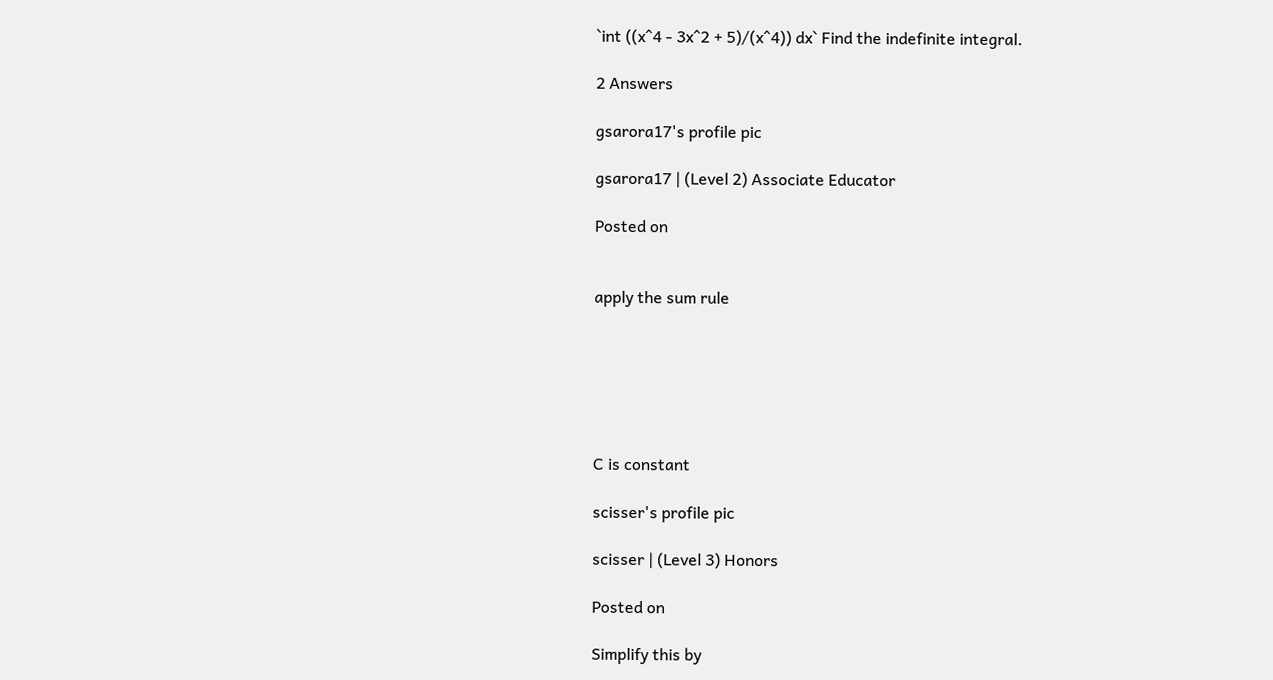`int ((x^4 - 3x^2 + 5)/(x^4)) dx` Find the indefinite integral.

2 Answers

gsarora17's profile pic

gsarora17 | (Level 2) Associate Educator

Posted on


apply the sum rule






C is constant

scisser's profile pic

scisser | (Level 3) Honors

Posted on

Simplify this by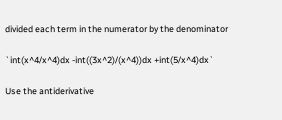divided each term in the numerator by the denominator

`int(x^4/x^4)dx -int((3x^2)/(x^4))dx +int(5/x^4)dx`

Use the antiderivative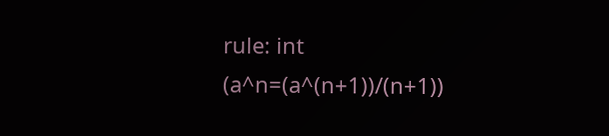rule: int (a^n=(a^(n+1))/(n+1))